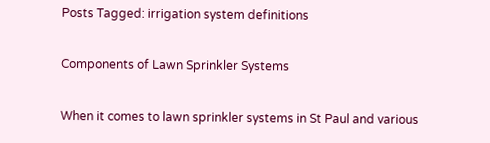Posts Tagged: irrigation system definitions

Components of Lawn Sprinkler Systems

When it comes to lawn sprinkler systems in St Paul and various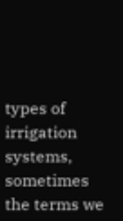types of irrigation systems, sometimes the terms we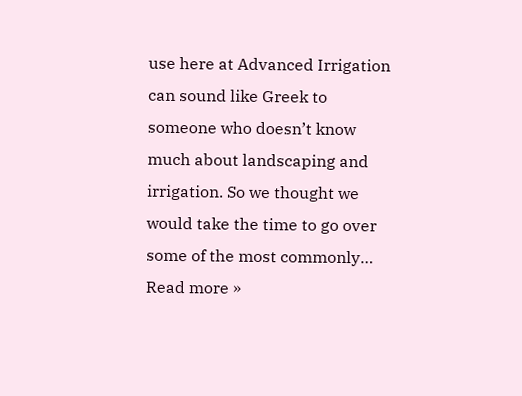use here at Advanced Irrigation can sound like Greek to someone who doesn’t know much about landscaping and irrigation. So we thought we would take the time to go over some of the most commonly… Read more »